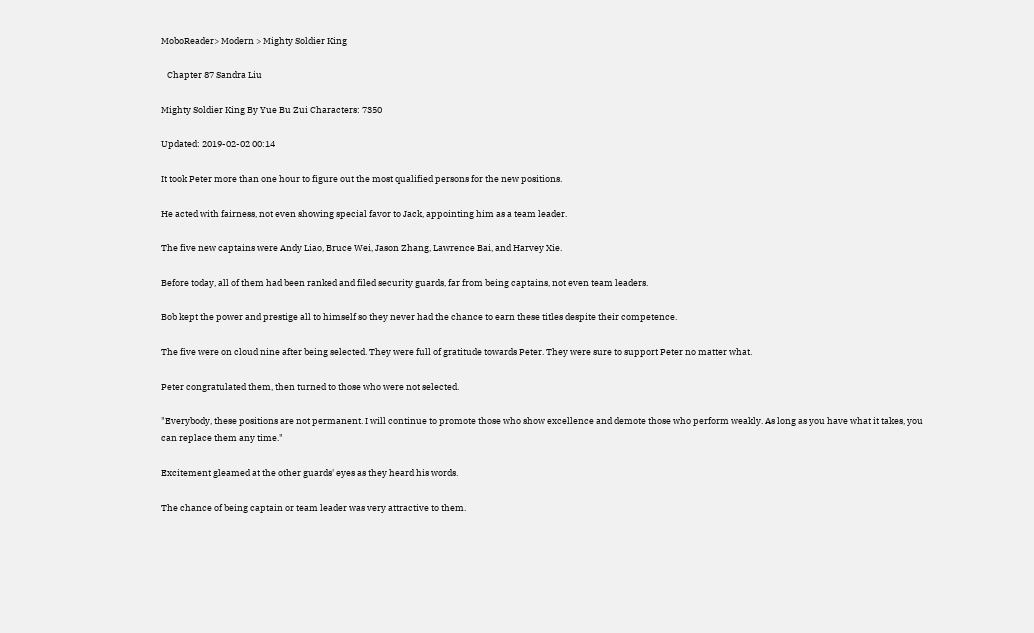MoboReader> Modern > Mighty Soldier King

   Chapter 87 Sandra Liu

Mighty Soldier King By Yue Bu Zui Characters: 7350

Updated: 2019-02-02 00:14

It took Peter more than one hour to figure out the most qualified persons for the new positions.

He acted with fairness, not even showing special favor to Jack, appointing him as a team leader.

The five new captains were Andy Liao, Bruce Wei, Jason Zhang, Lawrence Bai, and Harvey Xie.

Before today, all of them had been ranked and filed security guards, far from being captains, not even team leaders.

Bob kept the power and prestige all to himself so they never had the chance to earn these titles despite their competence.

The five were on cloud nine after being selected. They were full of gratitude towards Peter. They were sure to support Peter no matter what.

Peter congratulated them, then turned to those who were not selected.

"Everybody, these positions are not permanent. I will continue to promote those who show excellence and demote those who perform weakly. As long as you have what it takes, you can replace them any time."

Excitement gleamed at the other guards' eyes as they heard his words.

The chance of being captain or team leader was very attractive to them.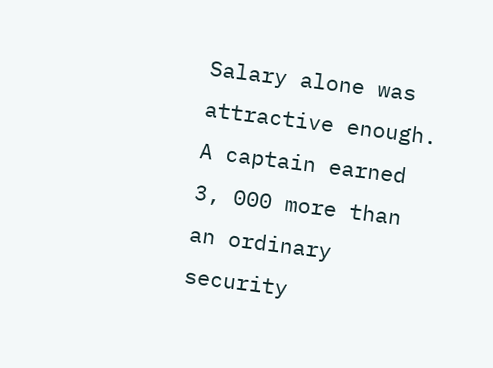Salary alone was attractive enough. A captain earned 3, 000 more than an ordinary security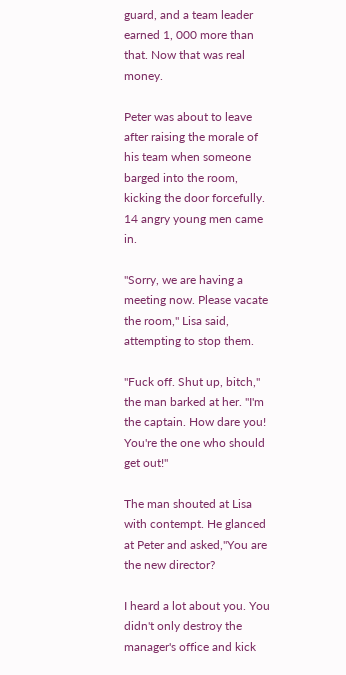guard, and a team leader earned 1, 000 more than that. Now that was real money.

Peter was about to leave after raising the morale of his team when someone barged into the room, kicking the door forcefully. 14 angry young men came in.

"Sorry, we are having a meeting now. Please vacate the room," Lisa said, attempting to stop them.

"Fuck off. Shut up, bitch," the man barked at her. "I'm the captain. How dare you! You're the one who should get out!"

The man shouted at Lisa with contempt. He glanced at Peter and asked,"You are the new director?

I heard a lot about you. You didn't only destroy the manager's office and kick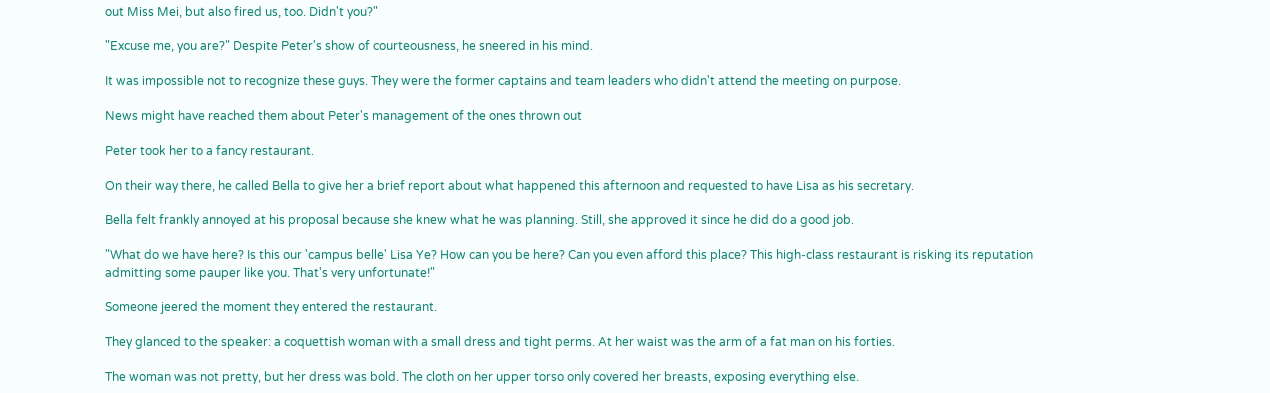out Miss Mei, but also fired us, too. Didn't you?"

"Excuse me, you are?" Despite Peter's show of courteousness, he sneered in his mind.

It was impossible not to recognize these guys. They were the former captains and team leaders who didn't attend the meeting on purpose.

News might have reached them about Peter's management of the ones thrown out

Peter took her to a fancy restaurant.

On their way there, he called Bella to give her a brief report about what happened this afternoon and requested to have Lisa as his secretary.

Bella felt frankly annoyed at his proposal because she knew what he was planning. Still, she approved it since he did do a good job.

"What do we have here? Is this our 'campus belle' Lisa Ye? How can you be here? Can you even afford this place? This high-class restaurant is risking its reputation admitting some pauper like you. That's very unfortunate!"

Someone jeered the moment they entered the restaurant.

They glanced to the speaker: a coquettish woman with a small dress and tight perms. At her waist was the arm of a fat man on his forties.

The woman was not pretty, but her dress was bold. The cloth on her upper torso only covered her breasts, exposing everything else.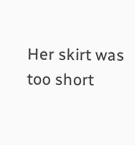Her skirt was too short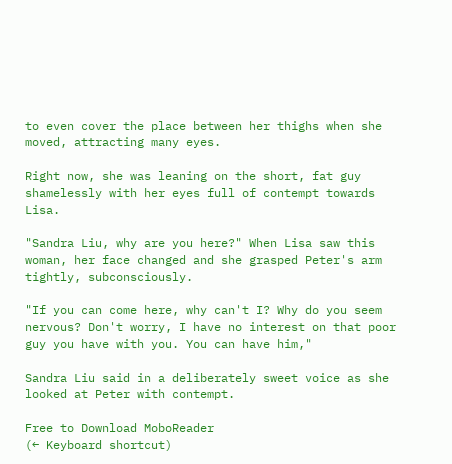to even cover the place between her thighs when she moved, attracting many eyes.

Right now, she was leaning on the short, fat guy shamelessly with her eyes full of contempt towards Lisa.

"Sandra Liu, why are you here?" When Lisa saw this woman, her face changed and she grasped Peter's arm tightly, subconsciously.

"If you can come here, why can't I? Why do you seem nervous? Don't worry, I have no interest on that poor guy you have with you. You can have him,"

Sandra Liu said in a deliberately sweet voice as she looked at Peter with contempt.

Free to Download MoboReader
(← Keyboard shortcut)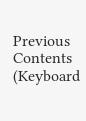Previous Contents (Keyboard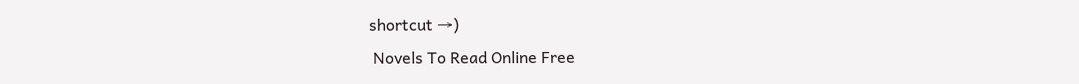shortcut →)
 Novels To Read Online Free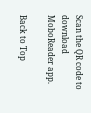Scan the QR code to download MoboReader app.

Back to Top